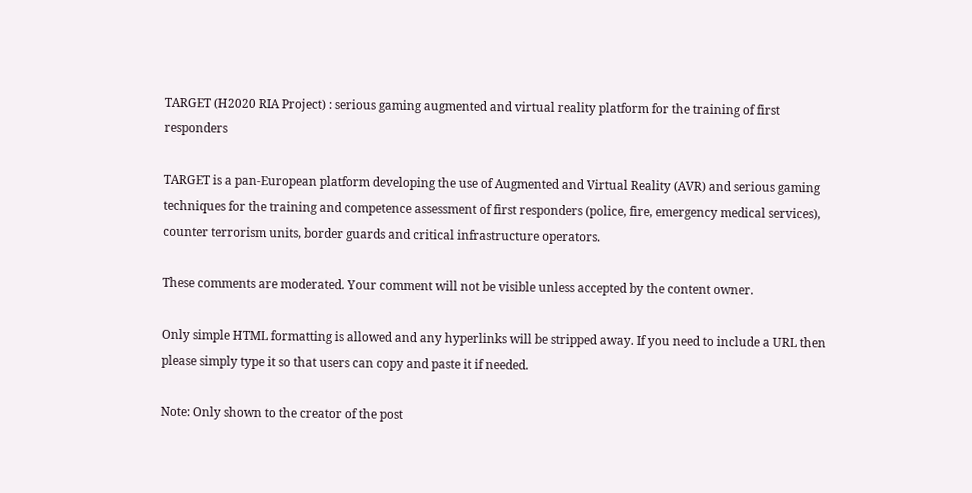TARGET (H2020 RIA Project) : serious gaming augmented and virtual reality platform for the training of first responders

TARGET is a pan-European platform developing the use of Augmented and Virtual Reality (AVR) and serious gaming techniques for the training and competence assessment of first responders (police, fire, emergency medical services), counter terrorism units, border guards and critical infrastructure operators.

These comments are moderated. Your comment will not be visible unless accepted by the content owner.

Only simple HTML formatting is allowed and any hyperlinks will be stripped away. If you need to include a URL then please simply type it so that users can copy and paste it if needed.

Note: Only shown to the creator of the post